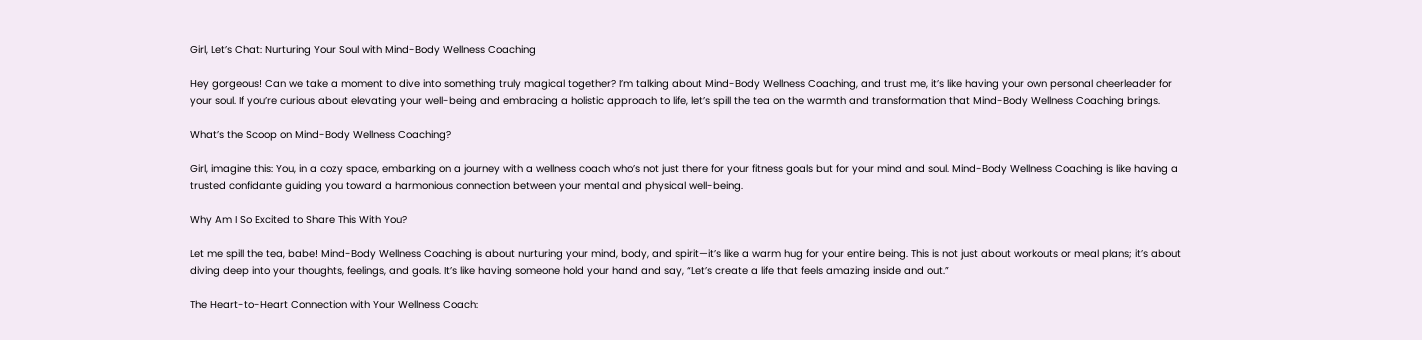Girl, Let’s Chat: Nurturing Your Soul with Mind-Body Wellness Coaching

Hey gorgeous! Can we take a moment to dive into something truly magical together? I’m talking about Mind-Body Wellness Coaching, and trust me, it’s like having your own personal cheerleader for your soul. If you’re curious about elevating your well-being and embracing a holistic approach to life, let’s spill the tea on the warmth and transformation that Mind-Body Wellness Coaching brings.

What’s the Scoop on Mind-Body Wellness Coaching?

Girl, imagine this: You, in a cozy space, embarking on a journey with a wellness coach who’s not just there for your fitness goals but for your mind and soul. Mind-Body Wellness Coaching is like having a trusted confidante guiding you toward a harmonious connection between your mental and physical well-being.

Why Am I So Excited to Share This With You?

Let me spill the tea, babe! Mind-Body Wellness Coaching is about nurturing your mind, body, and spirit—it’s like a warm hug for your entire being. This is not just about workouts or meal plans; it’s about diving deep into your thoughts, feelings, and goals. It’s like having someone hold your hand and say, “Let’s create a life that feels amazing inside and out.”

The Heart-to-Heart Connection with Your Wellness Coach: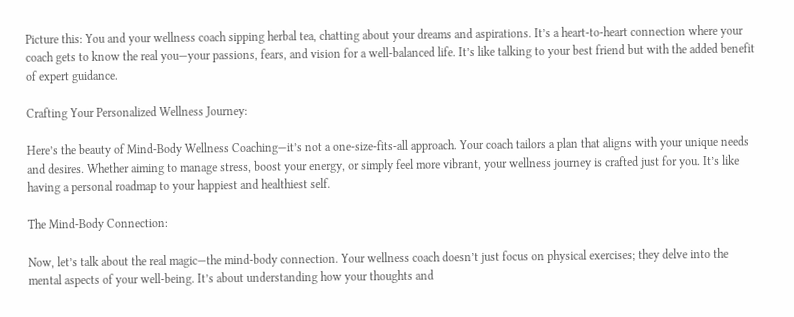Picture this: You and your wellness coach sipping herbal tea, chatting about your dreams and aspirations. It’s a heart-to-heart connection where your coach gets to know the real you—your passions, fears, and vision for a well-balanced life. It’s like talking to your best friend but with the added benefit of expert guidance.

Crafting Your Personalized Wellness Journey:

Here’s the beauty of Mind-Body Wellness Coaching—it’s not a one-size-fits-all approach. Your coach tailors a plan that aligns with your unique needs and desires. Whether aiming to manage stress, boost your energy, or simply feel more vibrant, your wellness journey is crafted just for you. It’s like having a personal roadmap to your happiest and healthiest self.

The Mind-Body Connection:

Now, let’s talk about the real magic—the mind-body connection. Your wellness coach doesn’t just focus on physical exercises; they delve into the mental aspects of your well-being. It’s about understanding how your thoughts and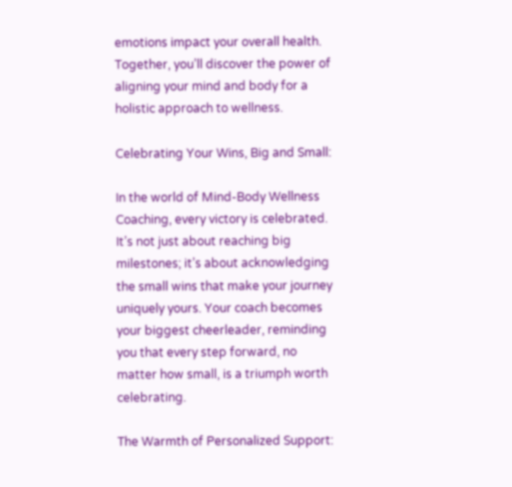emotions impact your overall health. Together, you’ll discover the power of aligning your mind and body for a holistic approach to wellness.

Celebrating Your Wins, Big and Small:

In the world of Mind-Body Wellness Coaching, every victory is celebrated. It’s not just about reaching big milestones; it’s about acknowledging the small wins that make your journey uniquely yours. Your coach becomes your biggest cheerleader, reminding you that every step forward, no matter how small, is a triumph worth celebrating.

The Warmth of Personalized Support: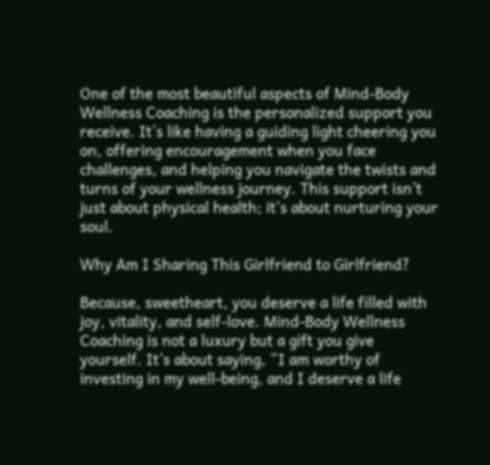One of the most beautiful aspects of Mind-Body Wellness Coaching is the personalized support you receive. It’s like having a guiding light cheering you on, offering encouragement when you face challenges, and helping you navigate the twists and turns of your wellness journey. This support isn’t just about physical health; it’s about nurturing your soul.

Why Am I Sharing This Girlfriend to Girlfriend?

Because, sweetheart, you deserve a life filled with joy, vitality, and self-love. Mind-Body Wellness Coaching is not a luxury but a gift you give yourself. It’s about saying, “I am worthy of investing in my well-being, and I deserve a life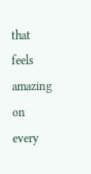that feels amazing on every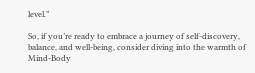level.”

So, if you’re ready to embrace a journey of self-discovery, balance, and well-being, consider diving into the warmth of Mind-Body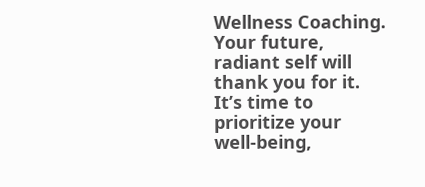Wellness Coaching. Your future, radiant self will thank you for it. It’s time to prioritize your well-being,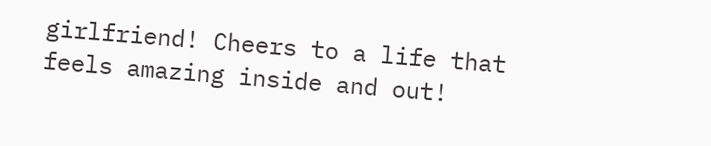girlfriend! Cheers to a life that feels amazing inside and out!